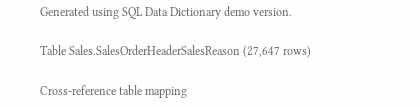Generated using SQL Data Dictionary demo version.

Table Sales.SalesOrderHeaderSalesReason (27,647 rows)

Cross-reference table mapping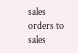sales orders to sales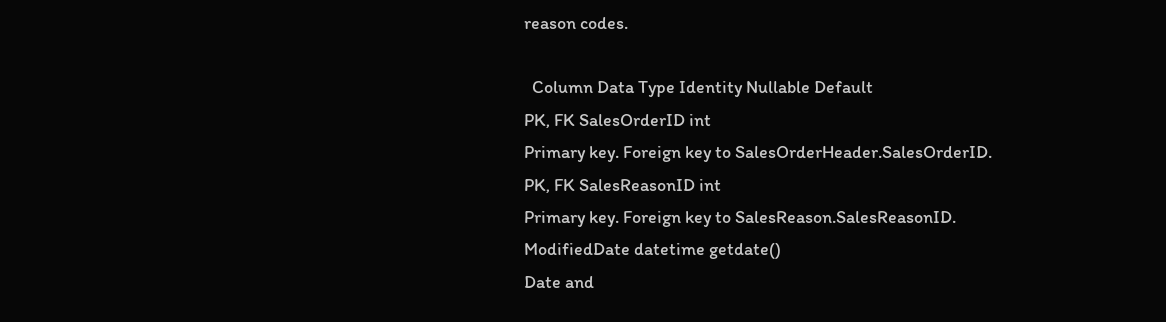reason codes.

  Column Data Type Identity Nullable Default
PK, FK SalesOrderID int
Primary key. Foreign key to SalesOrderHeader.SalesOrderID.
PK, FK SalesReasonID int
Primary key. Foreign key to SalesReason.SalesReasonID.
ModifiedDate datetime getdate()
Date and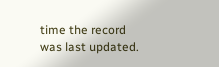time the record was last updated.